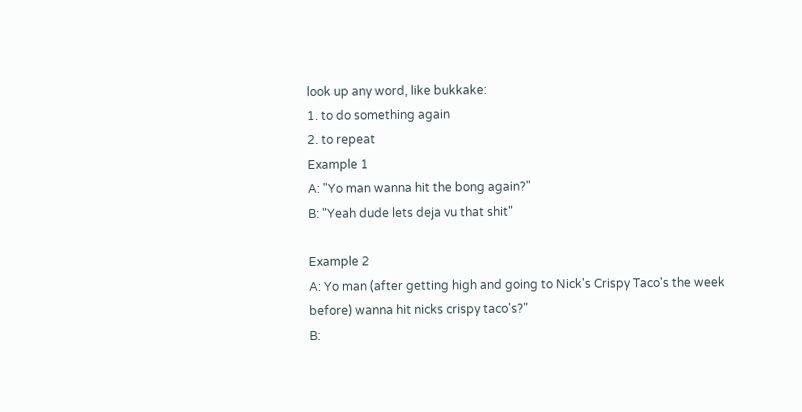look up any word, like bukkake:
1. to do something again
2. to repeat
Example 1
A: "Yo man wanna hit the bong again?"
B: "Yeah dude lets deja vu that shit"

Example 2
A: Yo man (after getting high and going to Nick's Crispy Taco's the week before) wanna hit nicks crispy taco's?"
B: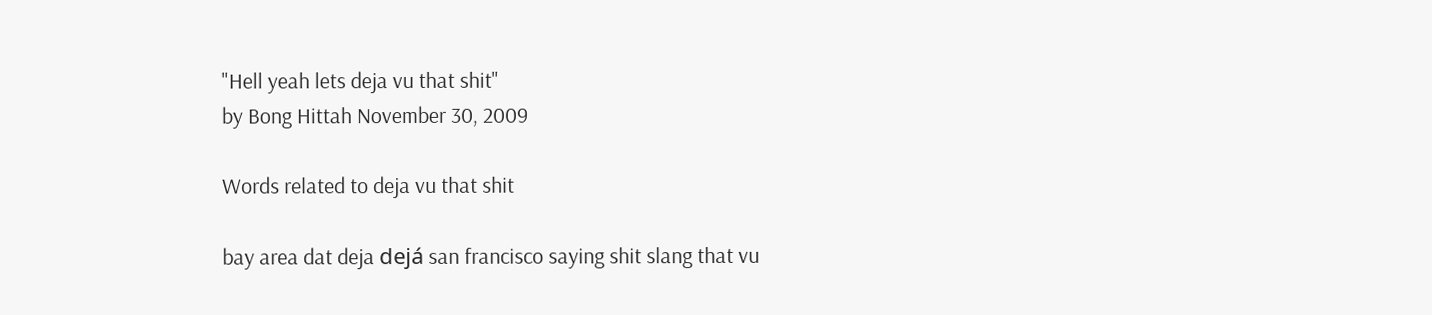"Hell yeah lets deja vu that shit"
by Bong Hittah November 30, 2009

Words related to deja vu that shit

bay area dat deja dejá san francisco saying shit slang that vu